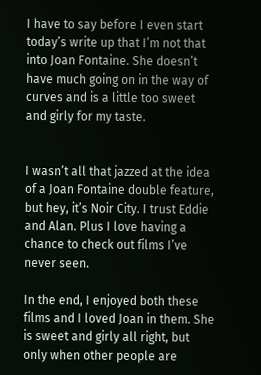I have to say before I even start today’s write up that I’m not that into Joan Fontaine. She doesn’t have much going on in the way of curves and is a little too sweet and girly for my taste.


I wasn’t all that jazzed at the idea of a Joan Fontaine double feature, but hey, it’s Noir City. I trust Eddie and Alan. Plus I love having a chance to check out films I’ve never seen.

In the end, I enjoyed both these films and I loved Joan in them. She is sweet and girly all right, but only when other people are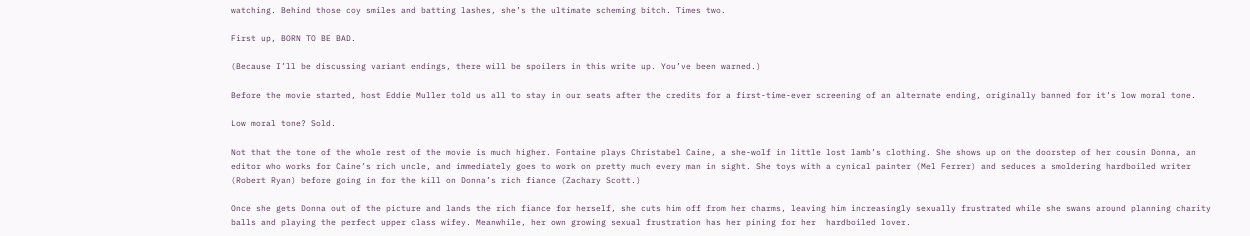watching. Behind those coy smiles and batting lashes, she’s the ultimate scheming bitch. Times two.

First up, BORN TO BE BAD.

(Because I’ll be discussing variant endings, there will be spoilers in this write up. You’ve been warned.)

Before the movie started, host Eddie Muller told us all to stay in our seats after the credits for a first-time-ever screening of an alternate ending, originally banned for it’s low moral tone.

Low moral tone? Sold.

Not that the tone of the whole rest of the movie is much higher. Fontaine plays Christabel Caine, a she-wolf in little lost lamb’s clothing. She shows up on the doorstep of her cousin Donna, an editor who works for Caine’s rich uncle, and immediately goes to work on pretty much every man in sight. She toys with a cynical painter (Mel Ferrer) and seduces a smoldering hardboiled writer (Robert Ryan) before going in for the kill on Donna’s rich fiance (Zachary Scott.)

Once she gets Donna out of the picture and lands the rich fiance for herself, she cuts him off from her charms, leaving him increasingly sexually frustrated while she swans around planning charity balls and playing the perfect upper class wifey. Meanwhile, her own growing sexual frustration has her pining for her  hardboiled lover.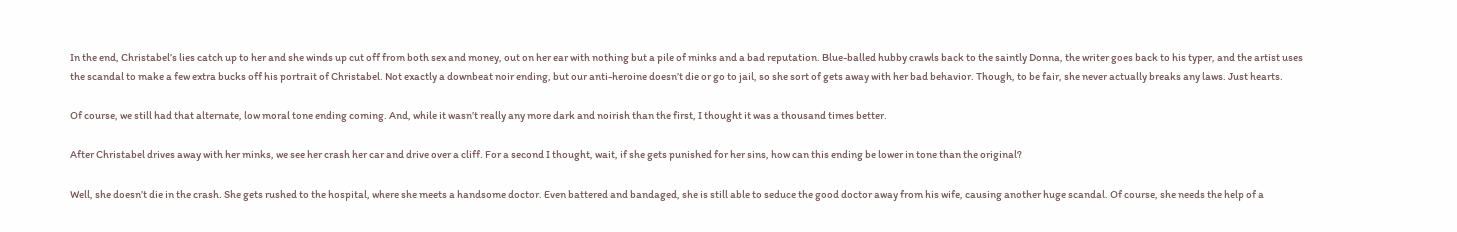In the end, Christabel’s lies catch up to her and she winds up cut off from both sex and money, out on her ear with nothing but a pile of minks and a bad reputation. Blue-balled hubby crawls back to the saintly Donna, the writer goes back to his typer, and the artist uses the scandal to make a few extra bucks off his portrait of Christabel. Not exactly a downbeat noir ending, but our anti-heroine doesn’t die or go to jail, so she sort of gets away with her bad behavior. Though, to be fair, she never actually breaks any laws. Just hearts.

Of course, we still had that alternate, low moral tone ending coming. And, while it wasn’t really any more dark and noirish than the first, I thought it was a thousand times better.

After Christabel drives away with her minks, we see her crash her car and drive over a cliff. For a second I thought, wait, if she gets punished for her sins, how can this ending be lower in tone than the original?

Well, she doesn’t die in the crash. She gets rushed to the hospital, where she meets a handsome doctor. Even battered and bandaged, she is still able to seduce the good doctor away from his wife, causing another huge scandal. Of course, she needs the help of a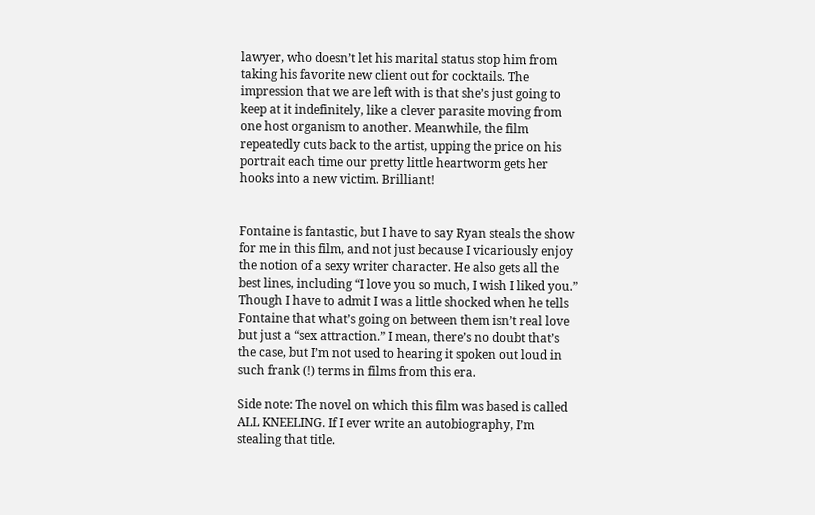lawyer, who doesn’t let his marital status stop him from taking his favorite new client out for cocktails. The impression that we are left with is that she’s just going to keep at it indefinitely, like a clever parasite moving from one host organism to another. Meanwhile, the film repeatedly cuts back to the artist, upping the price on his portrait each time our pretty little heartworm gets her hooks into a new victim. Brilliant!


Fontaine is fantastic, but I have to say Ryan steals the show for me in this film, and not just because I vicariously enjoy the notion of a sexy writer character. He also gets all the best lines, including “I love you so much, I wish I liked you.” Though I have to admit I was a little shocked when he tells Fontaine that what’s going on between them isn’t real love but just a “sex attraction.” I mean, there’s no doubt that’s the case, but I’m not used to hearing it spoken out loud in such frank (!) terms in films from this era.

Side note: The novel on which this film was based is called ALL KNEELING. If I ever write an autobiography, I’m stealing that title.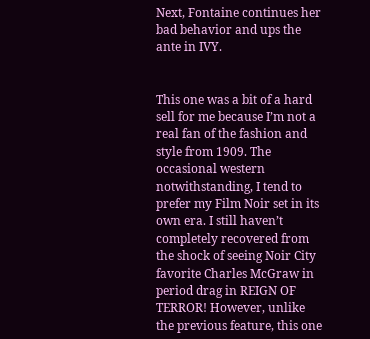Next, Fontaine continues her bad behavior and ups the ante in IVY.


This one was a bit of a hard sell for me because I’m not a real fan of the fashion and style from 1909. The occasional western notwithstanding, I tend to prefer my Film Noir set in its own era. I still haven’t completely recovered from the shock of seeing Noir City favorite Charles McGraw in period drag in REIGN OF TERROR! However, unlike the previous feature, this one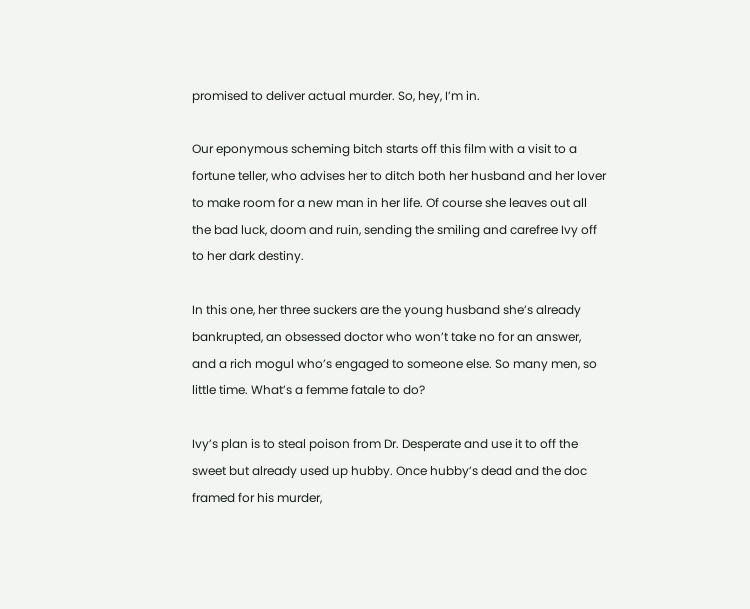promised to deliver actual murder. So, hey, I’m in.

Our eponymous scheming bitch starts off this film with a visit to a fortune teller, who advises her to ditch both her husband and her lover to make room for a new man in her life. Of course she leaves out all the bad luck, doom and ruin, sending the smiling and carefree Ivy off to her dark destiny.

In this one, her three suckers are the young husband she’s already bankrupted, an obsessed doctor who won’t take no for an answer, and a rich mogul who’s engaged to someone else. So many men, so little time. What’s a femme fatale to do?

Ivy’s plan is to steal poison from Dr. Desperate and use it to off the sweet but already used up hubby. Once hubby’s dead and the doc framed for his murder,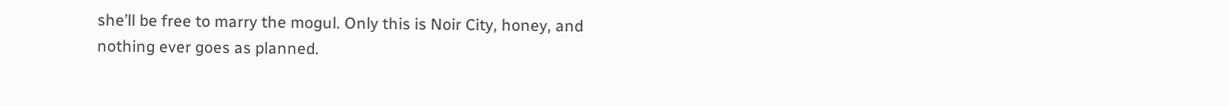she’ll be free to marry the mogul. Only this is Noir City, honey, and nothing ever goes as planned.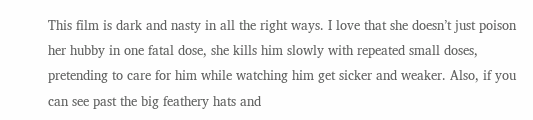This film is dark and nasty in all the right ways. I love that she doesn’t just poison her hubby in one fatal dose, she kills him slowly with repeated small doses, pretending to care for him while watching him get sicker and weaker. Also, if you can see past the big feathery hats and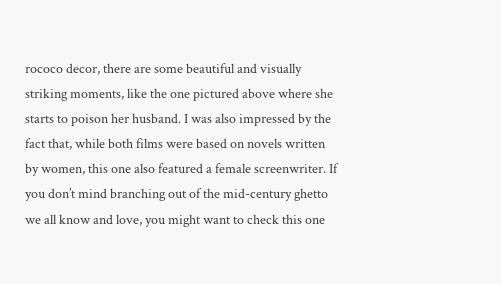rococo decor, there are some beautiful and visually striking moments, like the one pictured above where she starts to poison her husband. I was also impressed by the fact that, while both films were based on novels written by women, this one also featured a female screenwriter. If you don’t mind branching out of the mid-century ghetto we all know and love, you might want to check this one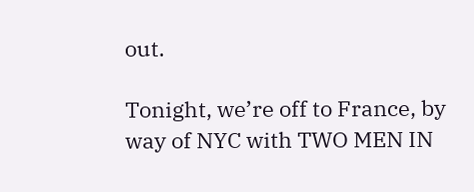out.

Tonight, we’re off to France, by way of NYC with TWO MEN IN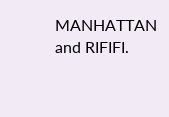MANHATTAN and RIFIFI.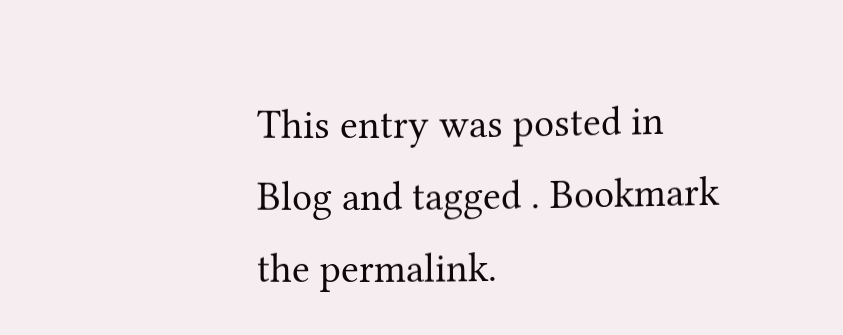This entry was posted in Blog and tagged . Bookmark the permalink.